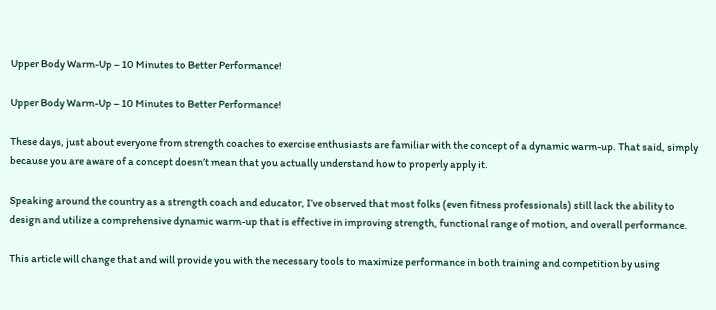Upper Body Warm-Up – 10 Minutes to Better Performance!

Upper Body Warm-Up – 10 Minutes to Better Performance!

These days, just about everyone from strength coaches to exercise enthusiasts are familiar with the concept of a dynamic warm-up. That said, simply because you are aware of a concept doesn’t mean that you actually understand how to properly apply it.

Speaking around the country as a strength coach and educator, I’ve observed that most folks (even fitness professionals) still lack the ability to design and utilize a comprehensive dynamic warm-up that is effective in improving strength, functional range of motion, and overall performance.

This article will change that and will provide you with the necessary tools to maximize performance in both training and competition by using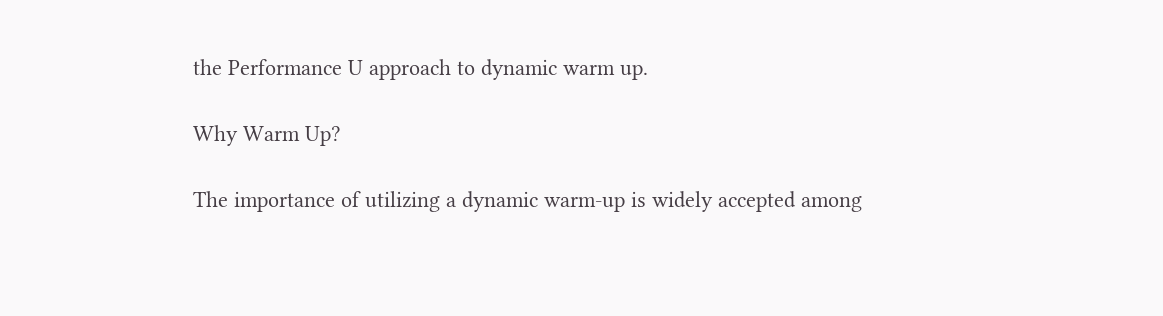the Performance U approach to dynamic warm up.

Why Warm Up?

The importance of utilizing a dynamic warm-up is widely accepted among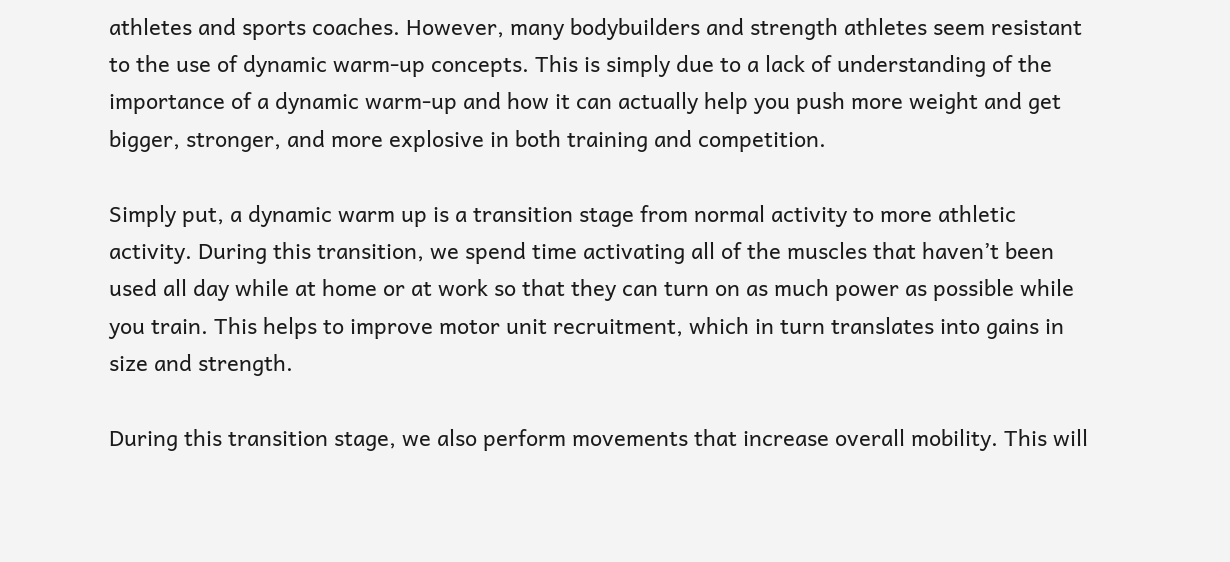athletes and sports coaches. However, many bodybuilders and strength athletes seem resistant to the use of dynamic warm-up concepts. This is simply due to a lack of understanding of the importance of a dynamic warm-up and how it can actually help you push more weight and get bigger, stronger, and more explosive in both training and competition.

Simply put, a dynamic warm up is a transition stage from normal activity to more athletic activity. During this transition, we spend time activating all of the muscles that haven’t been used all day while at home or at work so that they can turn on as much power as possible while you train. This helps to improve motor unit recruitment, which in turn translates into gains in size and strength.

During this transition stage, we also perform movements that increase overall mobility. This will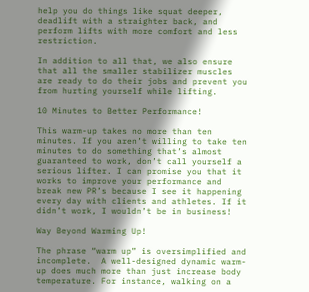help you do things like squat deeper, deadlift with a straighter back, and perform lifts with more comfort and less restriction.

In addition to all that, we also ensure that all the smaller stabilizer muscles are ready to do their jobs and prevent you from hurting yourself while lifting.

10 Minutes to Better Performance!

This warm-up takes no more than ten minutes. If you aren’t willing to take ten minutes to do something that’s almost guaranteed to work, don’t call yourself a serious lifter. I can promise you that it works to improve your performance and break new PR’s because I see it happening every day with clients and athletes. If it didn’t work, I wouldn’t be in business!

Way Beyond Warming Up!

The phrase “warm up” is oversimplified and incomplete.  A well-designed dynamic warm-up does much more than just increase body temperature. For instance, walking on a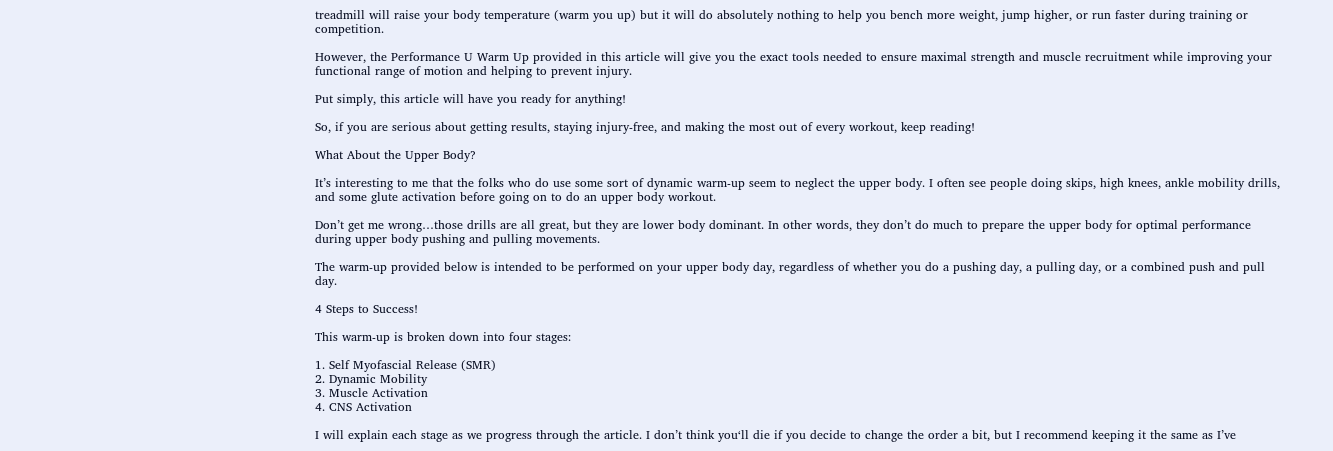treadmill will raise your body temperature (warm you up) but it will do absolutely nothing to help you bench more weight, jump higher, or run faster during training or competition.

However, the Performance U Warm Up provided in this article will give you the exact tools needed to ensure maximal strength and muscle recruitment while improving your functional range of motion and helping to prevent injury.

Put simply, this article will have you ready for anything!

So, if you are serious about getting results, staying injury-free, and making the most out of every workout, keep reading!

What About the Upper Body?

It’s interesting to me that the folks who do use some sort of dynamic warm-up seem to neglect the upper body. I often see people doing skips, high knees, ankle mobility drills, and some glute activation before going on to do an upper body workout.

Don’t get me wrong…those drills are all great, but they are lower body dominant. In other words, they don’t do much to prepare the upper body for optimal performance during upper body pushing and pulling movements.

The warm-up provided below is intended to be performed on your upper body day, regardless of whether you do a pushing day, a pulling day, or a combined push and pull day.

4 Steps to Success!

This warm-up is broken down into four stages:

1. Self Myofascial Release (SMR)
2. Dynamic Mobility
3. Muscle Activation
4. CNS Activation

I will explain each stage as we progress through the article. I don’t think you‘ll die if you decide to change the order a bit, but I recommend keeping it the same as I’ve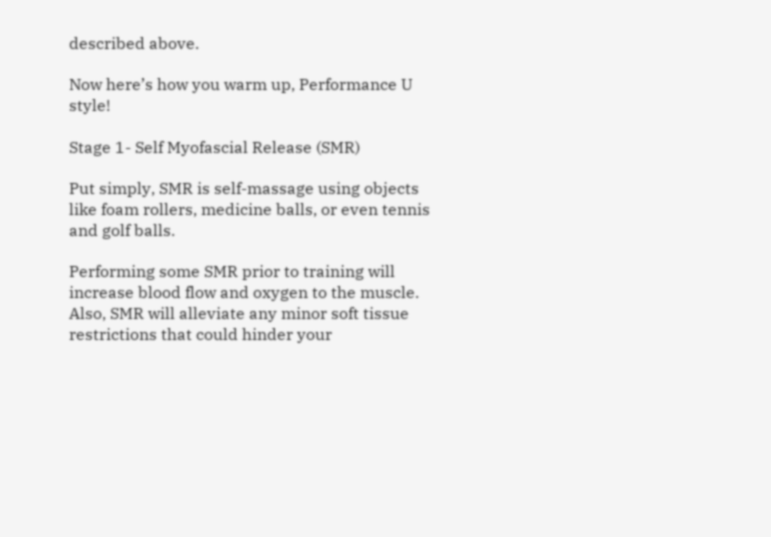described above.

Now here’s how you warm up, Performance U style!

Stage 1- Self Myofascial Release (SMR)

Put simply, SMR is self-massage using objects like foam rollers, medicine balls, or even tennis and golf balls.

Performing some SMR prior to training will increase blood flow and oxygen to the muscle. Also, SMR will alleviate any minor soft tissue restrictions that could hinder your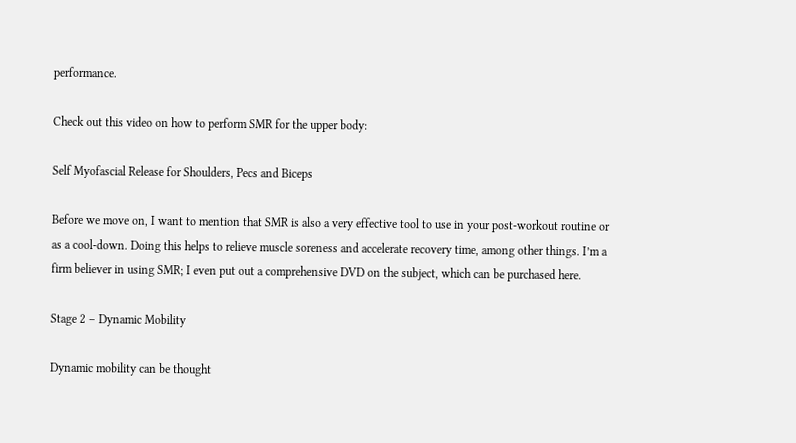performance.

Check out this video on how to perform SMR for the upper body:

Self Myofascial Release for Shoulders, Pecs and Biceps

Before we move on, I want to mention that SMR is also a very effective tool to use in your post-workout routine or as a cool-down. Doing this helps to relieve muscle soreness and accelerate recovery time, among other things. I’m a firm believer in using SMR; I even put out a comprehensive DVD on the subject, which can be purchased here.

Stage 2 – Dynamic Mobility

Dynamic mobility can be thought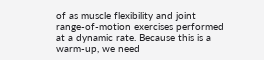of as muscle flexibility and joint range-of-motion exercises performed at a dynamic rate. Because this is a warm-up, we need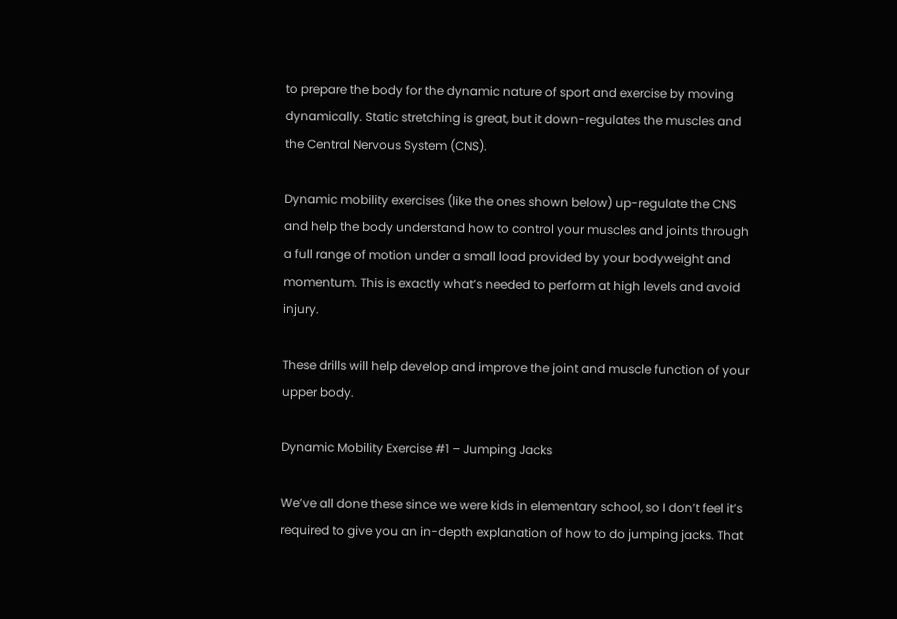to prepare the body for the dynamic nature of sport and exercise by moving dynamically. Static stretching is great, but it down-regulates the muscles and the Central Nervous System (CNS).

Dynamic mobility exercises (like the ones shown below) up-regulate the CNS and help the body understand how to control your muscles and joints through a full range of motion under a small load provided by your bodyweight and momentum. This is exactly what’s needed to perform at high levels and avoid injury.

These drills will help develop and improve the joint and muscle function of your upper body.

Dynamic Mobility Exercise #1 – Jumping Jacks

We’ve all done these since we were kids in elementary school, so I don’t feel it’s required to give you an in-depth explanation of how to do jumping jacks. That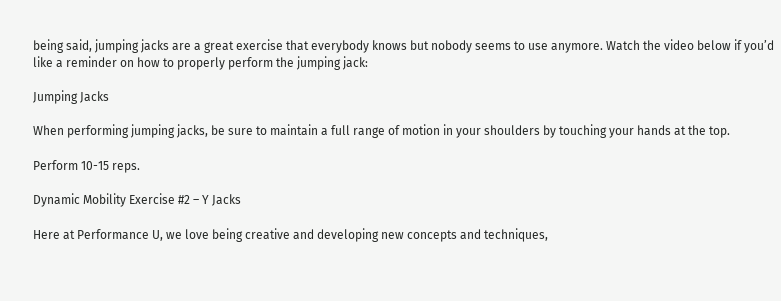being said, jumping jacks are a great exercise that everybody knows but nobody seems to use anymore. Watch the video below if you’d like a reminder on how to properly perform the jumping jack:

Jumping Jacks

When performing jumping jacks, be sure to maintain a full range of motion in your shoulders by touching your hands at the top.

Perform 10-15 reps.

Dynamic Mobility Exercise #2 – Y Jacks

Here at Performance U, we love being creative and developing new concepts and techniques,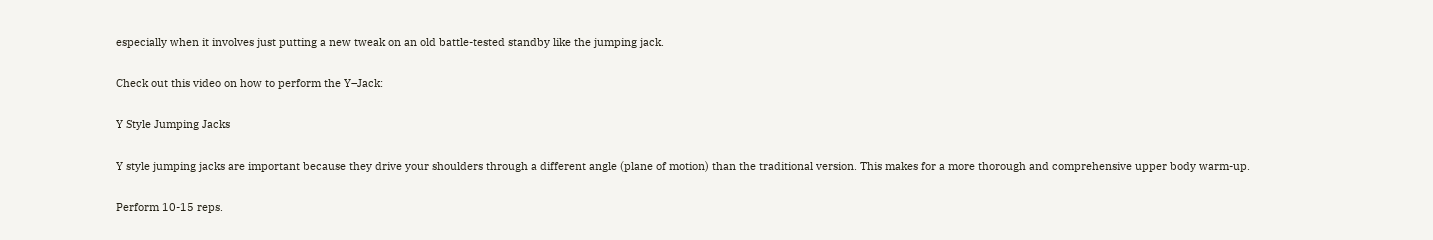especially when it involves just putting a new tweak on an old battle-tested standby like the jumping jack.

Check out this video on how to perform the Y–Jack:

Y Style Jumping Jacks

Y style jumping jacks are important because they drive your shoulders through a different angle (plane of motion) than the traditional version. This makes for a more thorough and comprehensive upper body warm-up.

Perform 10-15 reps.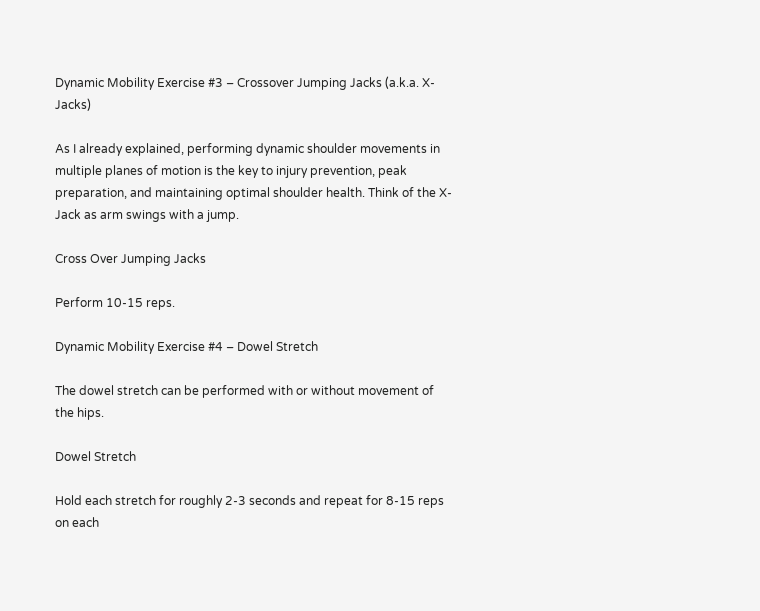Dynamic Mobility Exercise #3 – Crossover Jumping Jacks (a.k.a. X-Jacks)

As I already explained, performing dynamic shoulder movements in multiple planes of motion is the key to injury prevention, peak preparation, and maintaining optimal shoulder health. Think of the X-Jack as arm swings with a jump.

Cross Over Jumping Jacks

Perform 10-15 reps.

Dynamic Mobility Exercise #4 – Dowel Stretch

The dowel stretch can be performed with or without movement of the hips.

Dowel Stretch

Hold each stretch for roughly 2-3 seconds and repeat for 8-15 reps on each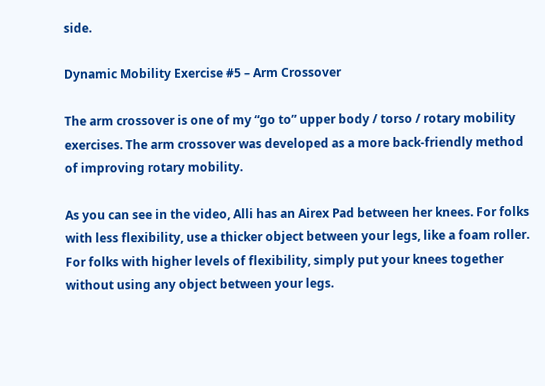side.

Dynamic Mobility Exercise #5 – Arm Crossover

The arm crossover is one of my “go to” upper body / torso / rotary mobility exercises. The arm crossover was developed as a more back-friendly method of improving rotary mobility.

As you can see in the video, Alli has an Airex Pad between her knees. For folks with less flexibility, use a thicker object between your legs, like a foam roller. For folks with higher levels of flexibility, simply put your knees together without using any object between your legs.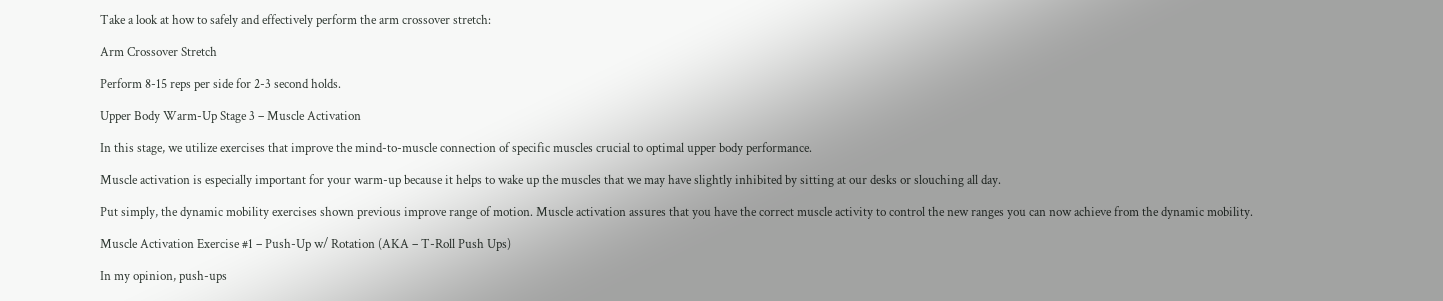Take a look at how to safely and effectively perform the arm crossover stretch:

Arm Crossover Stretch

Perform 8-15 reps per side for 2-3 second holds.

Upper Body Warm-Up Stage 3 – Muscle Activation

In this stage, we utilize exercises that improve the mind-to-muscle connection of specific muscles crucial to optimal upper body performance.

Muscle activation is especially important for your warm-up because it helps to wake up the muscles that we may have slightly inhibited by sitting at our desks or slouching all day.

Put simply, the dynamic mobility exercises shown previous improve range of motion. Muscle activation assures that you have the correct muscle activity to control the new ranges you can now achieve from the dynamic mobility.

Muscle Activation Exercise #1 – Push-Up w/ Rotation (AKA – T-Roll Push Ups)

In my opinion, push-ups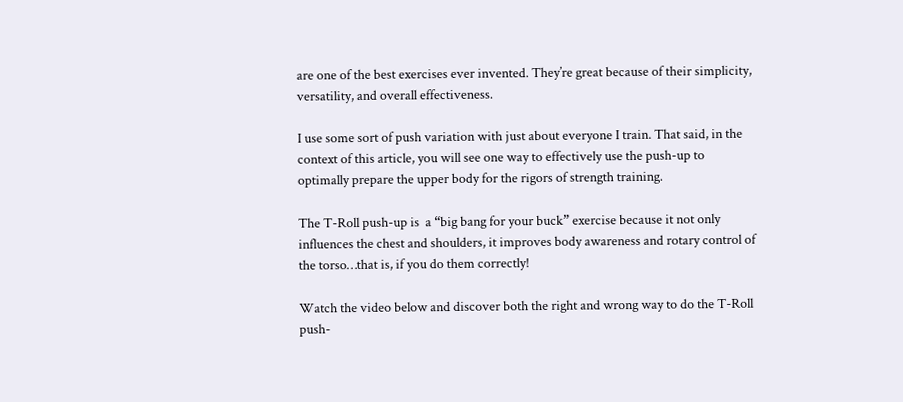are one of the best exercises ever invented. They’re great because of their simplicity, versatility, and overall effectiveness.

I use some sort of push variation with just about everyone I train. That said, in the context of this article, you will see one way to effectively use the push-up to optimally prepare the upper body for the rigors of strength training.

The T-Roll push-up is  a “big bang for your buck” exercise because it not only influences the chest and shoulders, it improves body awareness and rotary control of the torso…that is, if you do them correctly!

Watch the video below and discover both the right and wrong way to do the T-Roll push-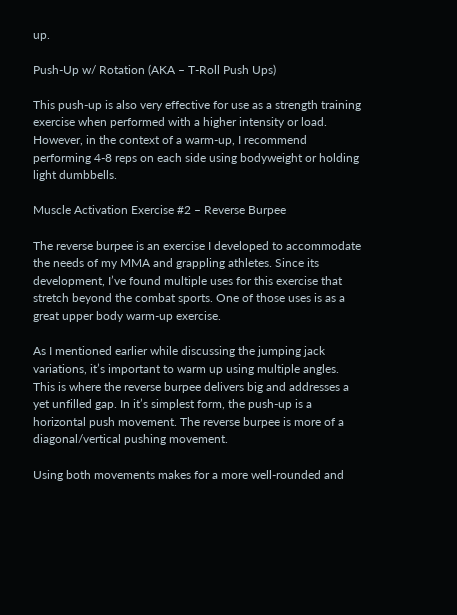up.

Push-Up w/ Rotation (AKA – T-Roll Push Ups)

This push-up is also very effective for use as a strength training exercise when performed with a higher intensity or load. However, in the context of a warm-up, I recommend performing 4-8 reps on each side using bodyweight or holding light dumbbells.

Muscle Activation Exercise #2 – Reverse Burpee

The reverse burpee is an exercise I developed to accommodate the needs of my MMA and grappling athletes. Since its development, I’ve found multiple uses for this exercise that stretch beyond the combat sports. One of those uses is as a great upper body warm-up exercise.

As I mentioned earlier while discussing the jumping jack variations, it’s important to warm up using multiple angles. This is where the reverse burpee delivers big and addresses a yet unfilled gap. In it’s simplest form, the push-up is a horizontal push movement. The reverse burpee is more of a diagonal/vertical pushing movement.

Using both movements makes for a more well-rounded and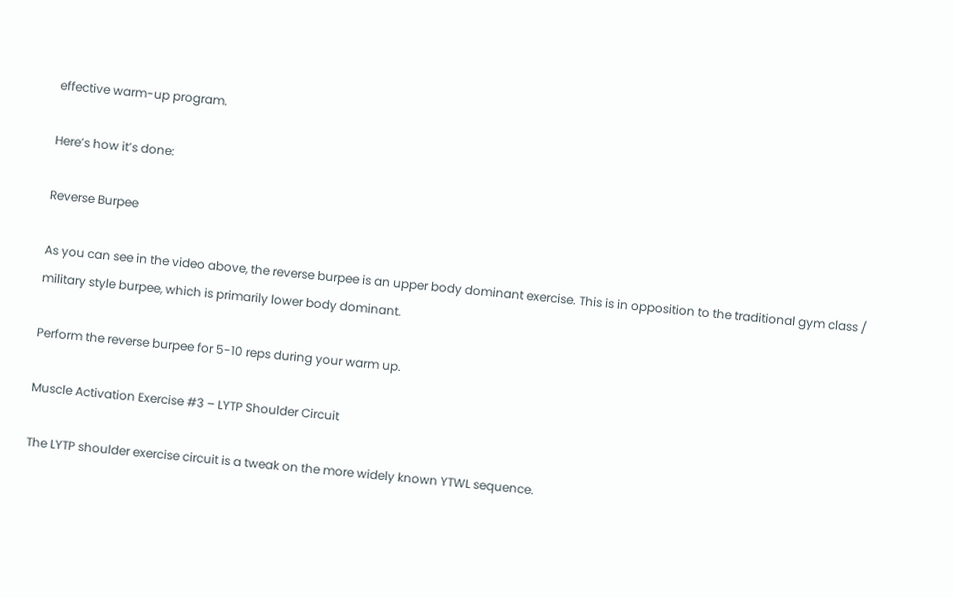effective warm-up program.

Here’s how it’s done:

Reverse Burpee

As you can see in the video above, the reverse burpee is an upper body dominant exercise. This is in opposition to the traditional gym class / military style burpee, which is primarily lower body dominant.

Perform the reverse burpee for 5-10 reps during your warm up.

Muscle Activation Exercise #3 – LYTP Shoulder Circuit

The LYTP shoulder exercise circuit is a tweak on the more widely known YTWL sequence.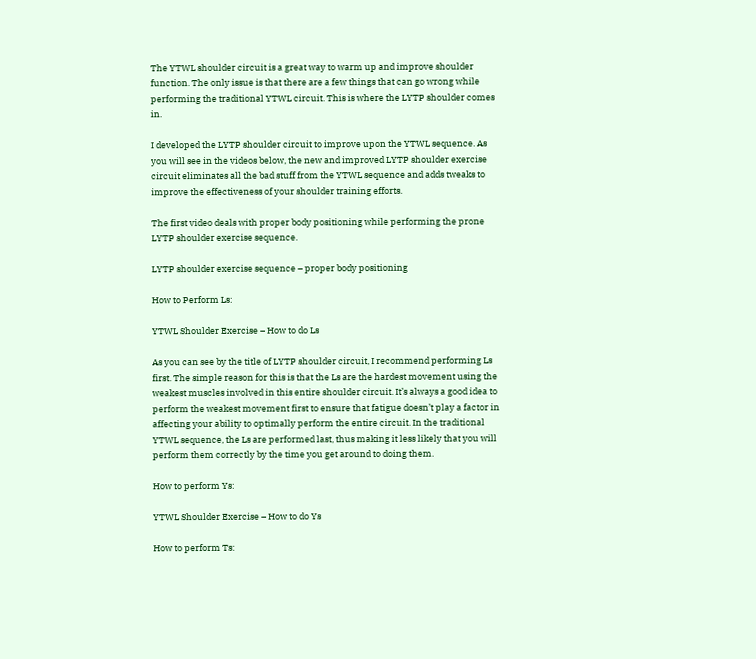The YTWL shoulder circuit is a great way to warm up and improve shoulder function. The only issue is that there are a few things that can go wrong while performing the traditional YTWL circuit. This is where the LYTP shoulder comes in.

I developed the LYTP shoulder circuit to improve upon the YTWL sequence. As you will see in the videos below, the new and improved LYTP shoulder exercise circuit eliminates all the bad stuff from the YTWL sequence and adds tweaks to improve the effectiveness of your shoulder training efforts.

The first video deals with proper body positioning while performing the prone LYTP shoulder exercise sequence.

LYTP shoulder exercise sequence – proper body positioning

How to Perform Ls:

YTWL Shoulder Exercise – How to do Ls

As you can see by the title of LYTP shoulder circuit, I recommend performing Ls first. The simple reason for this is that the Ls are the hardest movement using the weakest muscles involved in this entire shoulder circuit. It’s always a good idea to perform the weakest movement first to ensure that fatigue doesn’t play a factor in affecting your ability to optimally perform the entire circuit. In the traditional YTWL sequence, the Ls are performed last, thus making it less likely that you will perform them correctly by the time you get around to doing them.

How to perform Ys:

YTWL Shoulder Exercise – How to do Ys

How to perform Ts: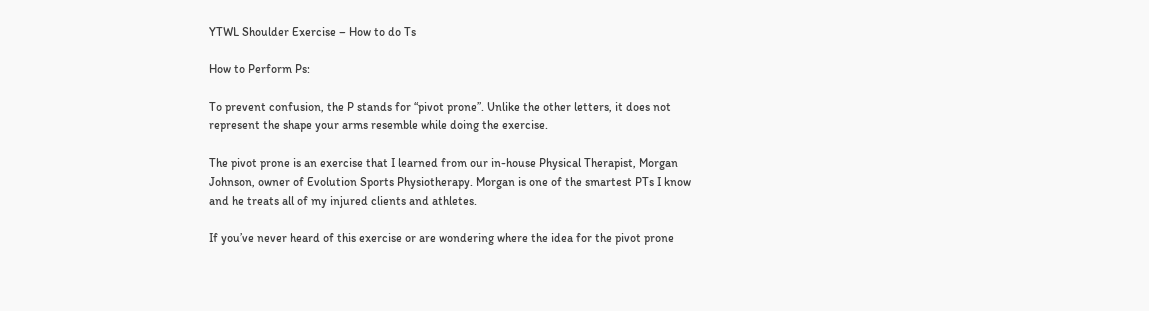YTWL Shoulder Exercise – How to do Ts

How to Perform Ps:

To prevent confusion, the P stands for “pivot prone”. Unlike the other letters, it does not represent the shape your arms resemble while doing the exercise.

The pivot prone is an exercise that I learned from our in-house Physical Therapist, Morgan Johnson, owner of Evolution Sports Physiotherapy. Morgan is one of the smartest PTs I know and he treats all of my injured clients and athletes.

If you’ve never heard of this exercise or are wondering where the idea for the pivot prone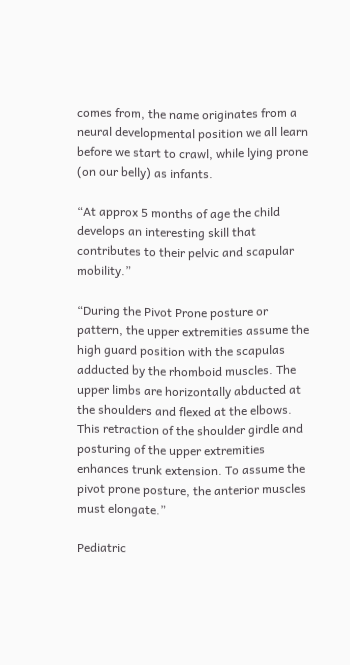comes from, the name originates from a neural developmental position we all learn before we start to crawl, while lying prone (on our belly) as infants.

“At approx 5 months of age the child develops an interesting skill that contributes to their pelvic and scapular mobility.”

“During the Pivot Prone posture or pattern, the upper extremities assume the high guard position with the scapulas adducted by the rhomboid muscles. The upper limbs are horizontally abducted at the shoulders and flexed at the elbows. This retraction of the shoulder girdle and posturing of the upper extremities enhances trunk extension. To assume the pivot prone posture, the anterior muscles must elongate.”

Pediatric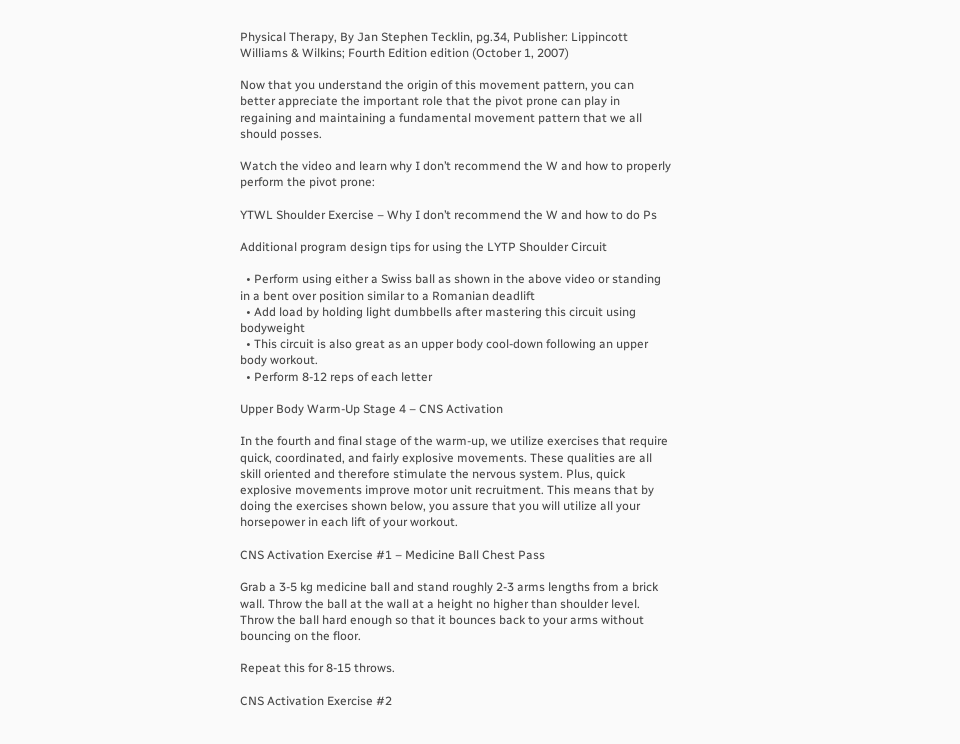Physical Therapy, By Jan Stephen Tecklin, pg.34, Publisher: Lippincott Williams & Wilkins; Fourth Edition edition (October 1, 2007)

Now that you understand the origin of this movement pattern, you can better appreciate the important role that the pivot prone can play in regaining and maintaining a fundamental movement pattern that we all should posses.

Watch the video and learn why I don’t recommend the W and how to properly perform the pivot prone:

YTWL Shoulder Exercise – Why I don’t recommend the W and how to do Ps

Additional program design tips for using the LYTP Shoulder Circuit

  • Perform using either a Swiss ball as shown in the above video or standing in a bent over position similar to a Romanian deadlift
  • Add load by holding light dumbbells after mastering this circuit using bodyweight
  • This circuit is also great as an upper body cool-down following an upper body workout.
  • Perform 8-12 reps of each letter

Upper Body Warm-Up Stage 4 – CNS Activation

In the fourth and final stage of the warm-up, we utilize exercises that require quick, coordinated, and fairly explosive movements. These qualities are all skill oriented and therefore stimulate the nervous system. Plus, quick explosive movements improve motor unit recruitment. This means that by doing the exercises shown below, you assure that you will utilize all your horsepower in each lift of your workout.

CNS Activation Exercise #1 – Medicine Ball Chest Pass

Grab a 3-5 kg medicine ball and stand roughly 2-3 arms lengths from a brick wall. Throw the ball at the wall at a height no higher than shoulder level. Throw the ball hard enough so that it bounces back to your arms without bouncing on the floor.

Repeat this for 8-15 throws.

CNS Activation Exercise #2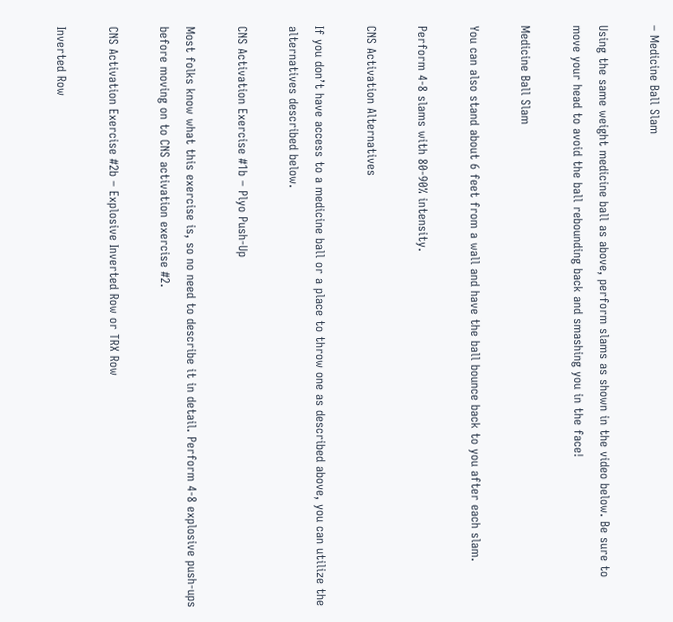– Medicine Ball Slam

Using the same weight medicine ball as above, perform slams as shown in the video below. Be sure to move your head to avoid the ball rebounding back and smashing you in the face!

Medicine Ball Slam

You can also stand about 6 feet from a wall and have the ball bounce back to you after each slam.

Perform 4-8 slams with 80-90% intensity.

CNS Activation Alternatives

If you don’t have access to a medicine ball or a place to throw one as described above, you can utilize the alternatives described below.

CNS Activation Exercise #1b – Plyo Push-Up

Most folks know what this exercise is, so no need to describe it in detail. Perform 4-8 explosive push-ups before moving on to CNS activation exercise #2.

CNS Activation Exercise #2b – Explosive Inverted Row or TRX Row

Inverted Row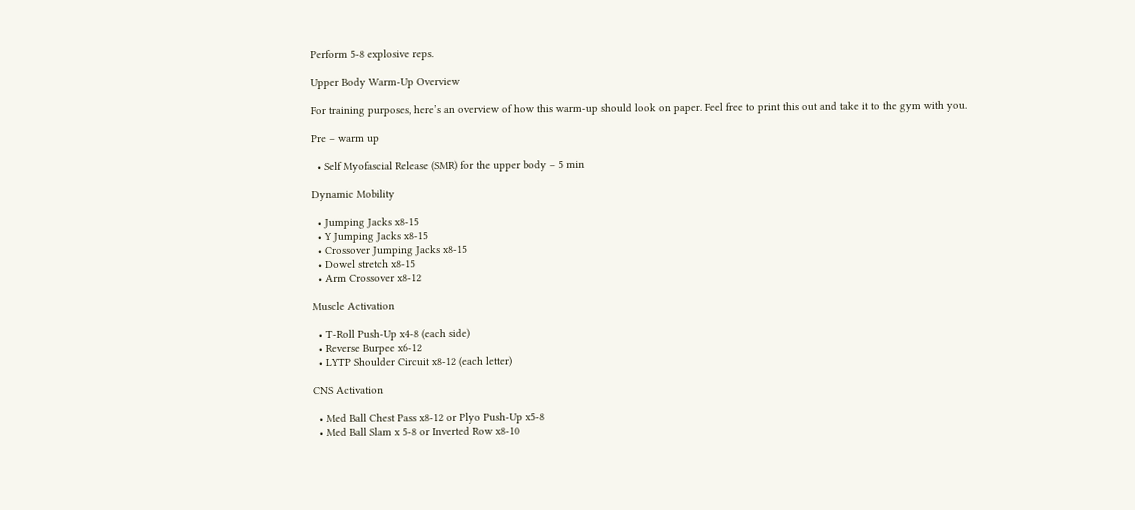Perform 5-8 explosive reps.

Upper Body Warm-Up Overview

For training purposes, here’s an overview of how this warm-up should look on paper. Feel free to print this out and take it to the gym with you.

Pre – warm up

  • Self Myofascial Release (SMR) for the upper body – 5 min

Dynamic Mobility

  • Jumping Jacks x8-15
  • Y Jumping Jacks x8-15
  • Crossover Jumping Jacks x8-15
  • Dowel stretch x8-15
  • Arm Crossover x8-12

Muscle Activation

  • T-Roll Push-Up x4-8 (each side)
  • Reverse Burpee x6-12
  • LYTP Shoulder Circuit x8-12 (each letter)

CNS Activation

  • Med Ball Chest Pass x8-12 or Plyo Push-Up x5-8
  • Med Ball Slam x 5-8 or Inverted Row x8-10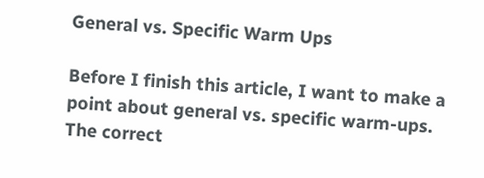General vs. Specific Warm Ups

Before I finish this article, I want to make a point about general vs. specific warm-ups. The correct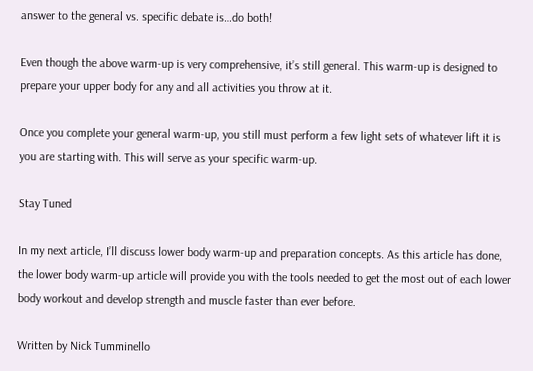answer to the general vs. specific debate is…do both!

Even though the above warm-up is very comprehensive, it’s still general. This warm-up is designed to prepare your upper body for any and all activities you throw at it.

Once you complete your general warm-up, you still must perform a few light sets of whatever lift it is you are starting with. This will serve as your specific warm-up.

Stay Tuned

In my next article, I’ll discuss lower body warm-up and preparation concepts. As this article has done, the lower body warm-up article will provide you with the tools needed to get the most out of each lower body workout and develop strength and muscle faster than ever before.

Written by Nick Tumminello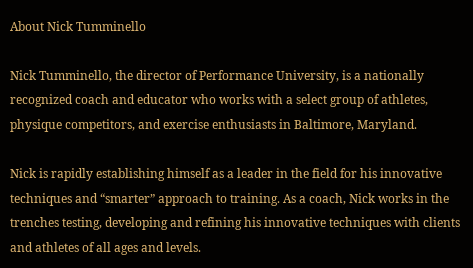About Nick Tumminello

Nick Tumminello, the director of Performance University, is a nationally recognized coach and educator who works with a select group of athletes, physique competitors, and exercise enthusiasts in Baltimore, Maryland.

Nick is rapidly establishing himself as a leader in the field for his innovative techniques and “smarter” approach to training. As a coach, Nick works in the trenches testing, developing and refining his innovative techniques with clients and athletes of all ages and levels.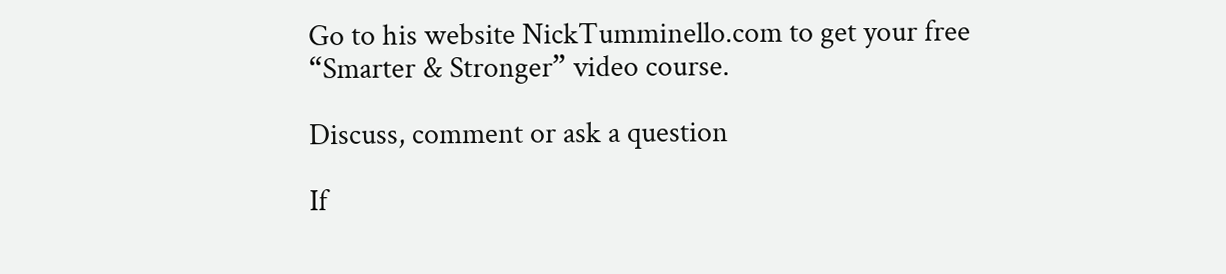Go to his website NickTumminello.com to get your free “Smarter & Stronger” video course.

Discuss, comment or ask a question

If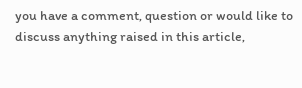you have a comment, question or would like to discuss anything raised in this article,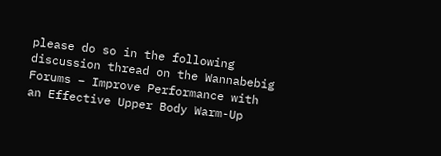please do so in the following discussion thread on the Wannabebig Forums – Improve Performance with an Effective Upper Body Warm-Up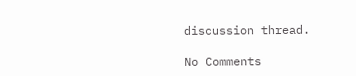discussion thread.

No Comments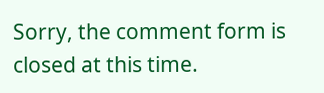Sorry, the comment form is closed at this time.